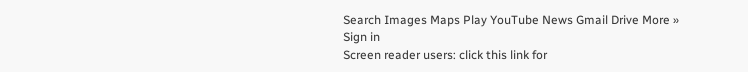Search Images Maps Play YouTube News Gmail Drive More »
Sign in
Screen reader users: click this link for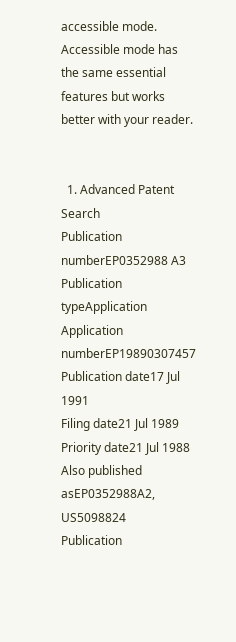accessible mode. Accessible mode has the same essential features but works better with your reader.


  1. Advanced Patent Search
Publication numberEP0352988 A3
Publication typeApplication
Application numberEP19890307457
Publication date17 Jul 1991
Filing date21 Jul 1989
Priority date21 Jul 1988
Also published asEP0352988A2, US5098824
Publication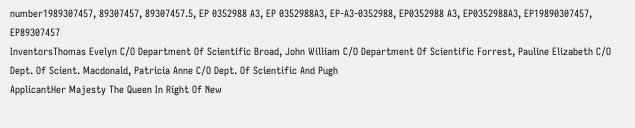number1989307457, 89307457, 89307457.5, EP 0352988 A3, EP 0352988A3, EP-A3-0352988, EP0352988 A3, EP0352988A3, EP19890307457, EP89307457
InventorsThomas Evelyn C/O Department Of Scientific Broad, John William C/O Department Of Scientific Forrest, Pauline Elizabeth C/O Dept. Of Scient. Macdonald, Patricia Anne C/O Dept. Of Scientific And Pugh
ApplicantHer Majesty The Queen In Right Of New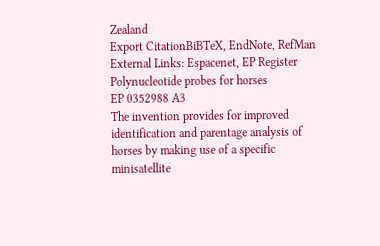Zealand
Export CitationBiBTeX, EndNote, RefMan
External Links: Espacenet, EP Register
Polynucleotide probes for horses
EP 0352988 A3
The invention provides for improved identification and parentage analysis of horses by making use of a specific minisatellite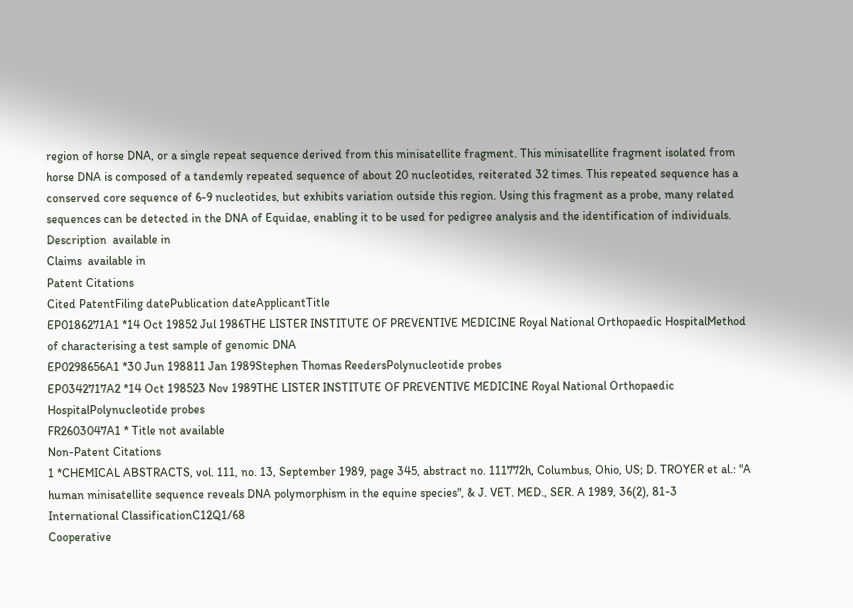region of horse DNA, or a single repeat sequence derived from this minisatellite fragment. This minisatellite fragment isolated from horse DNA is composed of a tandemly repeated sequence of about 20 nucleotides, reiterated 32 times. This repeated sequence has a conserved core sequence of 6-9 nucleotides, but exhibits variation outside this region. Using this fragment as a probe, many related sequences can be detected in the DNA of Equidae, enabling it to be used for pedigree analysis and the identification of individuals.
Description  available in
Claims  available in
Patent Citations
Cited PatentFiling datePublication dateApplicantTitle
EP0186271A1 *14 Oct 19852 Jul 1986THE LISTER INSTITUTE OF PREVENTIVE MEDICINE Royal National Orthopaedic HospitalMethod of characterising a test sample of genomic DNA
EP0298656A1 *30 Jun 198811 Jan 1989Stephen Thomas ReedersPolynucleotide probes
EP0342717A2 *14 Oct 198523 Nov 1989THE LISTER INSTITUTE OF PREVENTIVE MEDICINE Royal National Orthopaedic HospitalPolynucleotide probes
FR2603047A1 * Title not available
Non-Patent Citations
1 *CHEMICAL ABSTRACTS, vol. 111, no. 13, September 1989, page 345, abstract no. 111772h, Columbus, Ohio, US; D. TROYER et al.: "A human minisatellite sequence reveals DNA polymorphism in the equine species", & J. VET. MED., SER. A 1989, 36(2), 81-3
International ClassificationC12Q1/68
Cooperative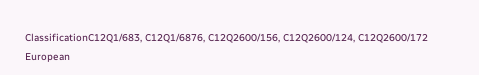ClassificationC12Q1/683, C12Q1/6876, C12Q2600/156, C12Q2600/124, C12Q2600/172
European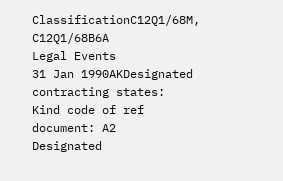ClassificationC12Q1/68M, C12Q1/68B6A
Legal Events
31 Jan 1990AKDesignated contracting states:
Kind code of ref document: A2
Designated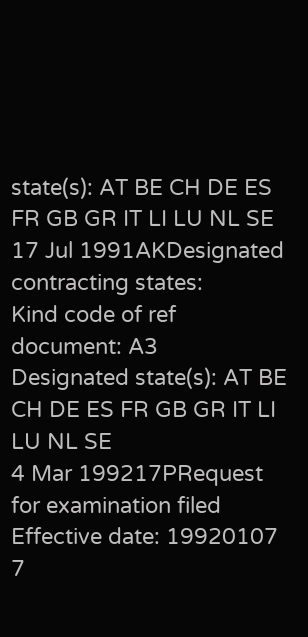state(s): AT BE CH DE ES FR GB GR IT LI LU NL SE
17 Jul 1991AKDesignated contracting states:
Kind code of ref document: A3
Designated state(s): AT BE CH DE ES FR GB GR IT LI LU NL SE
4 Mar 199217PRequest for examination filed
Effective date: 19920107
7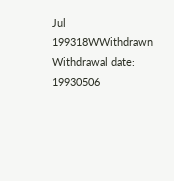Jul 199318WWithdrawn
Withdrawal date: 19930506